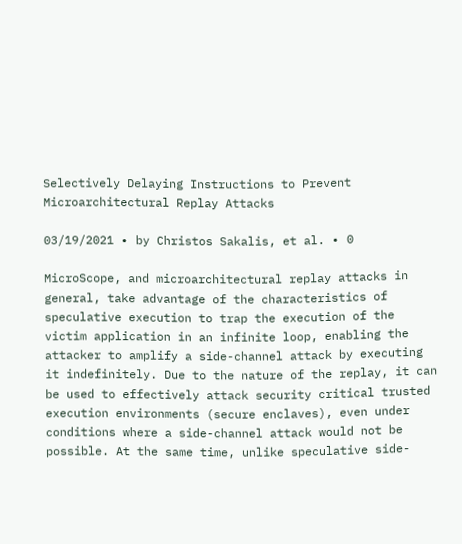Selectively Delaying Instructions to Prevent Microarchitectural Replay Attacks

03/19/2021 ∙ by Christos Sakalis, et al. ∙ 0

MicroScope, and microarchitectural replay attacks in general, take advantage of the characteristics of speculative execution to trap the execution of the victim application in an infinite loop, enabling the attacker to amplify a side-channel attack by executing it indefinitely. Due to the nature of the replay, it can be used to effectively attack security critical trusted execution environments (secure enclaves), even under conditions where a side-channel attack would not be possible. At the same time, unlike speculative side-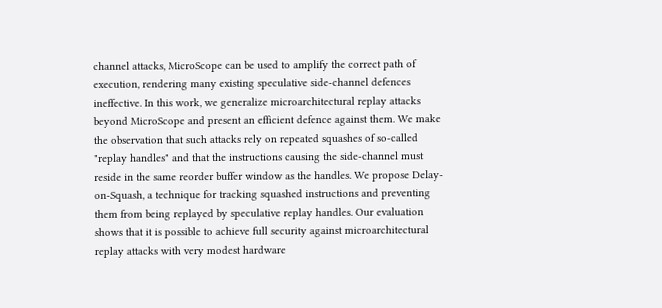channel attacks, MicroScope can be used to amplify the correct path of execution, rendering many existing speculative side-channel defences ineffective. In this work, we generalize microarchitectural replay attacks beyond MicroScope and present an efficient defence against them. We make the observation that such attacks rely on repeated squashes of so-called "replay handles" and that the instructions causing the side-channel must reside in the same reorder buffer window as the handles. We propose Delay-on-Squash, a technique for tracking squashed instructions and preventing them from being replayed by speculative replay handles. Our evaluation shows that it is possible to achieve full security against microarchitectural replay attacks with very modest hardware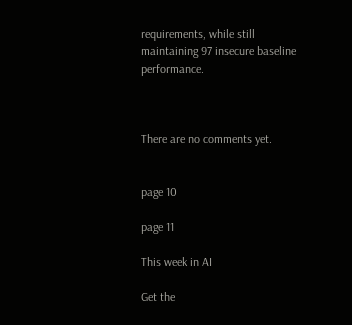requirements, while still maintaining 97 insecure baseline performance.



There are no comments yet.


page 10

page 11

This week in AI

Get the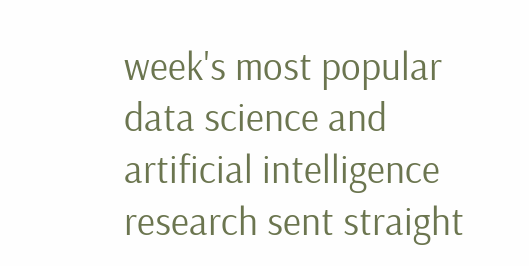week's most popular data science and artificial intelligence research sent straight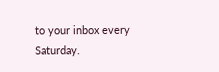to your inbox every Saturday.